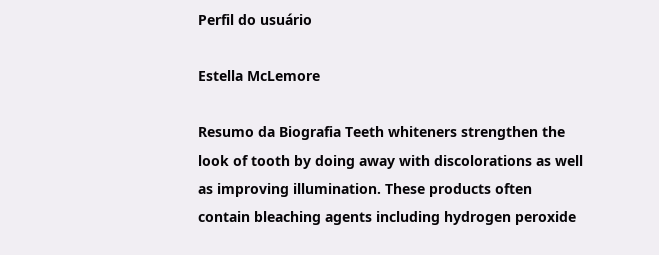Perfil do usuário

Estella McLemore

Resumo da Biografia Teeth whiteners strengthen the look of tooth by doing away with discolorations as well as improving illumination. These products often contain bleaching agents including hydrogen peroxide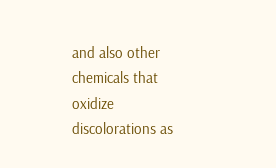and also other chemicals that oxidize discolorations as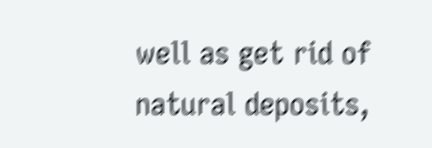well as get rid of natural deposits,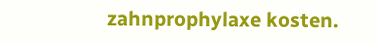zahnprophylaxe kosten.